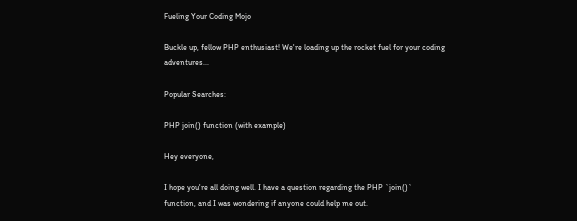Fueling Your Coding Mojo

Buckle up, fellow PHP enthusiast! We're loading up the rocket fuel for your coding adventures...

Popular Searches:

PHP join() function (with example)

Hey everyone,

I hope you're all doing well. I have a question regarding the PHP `join()` function, and I was wondering if anyone could help me out.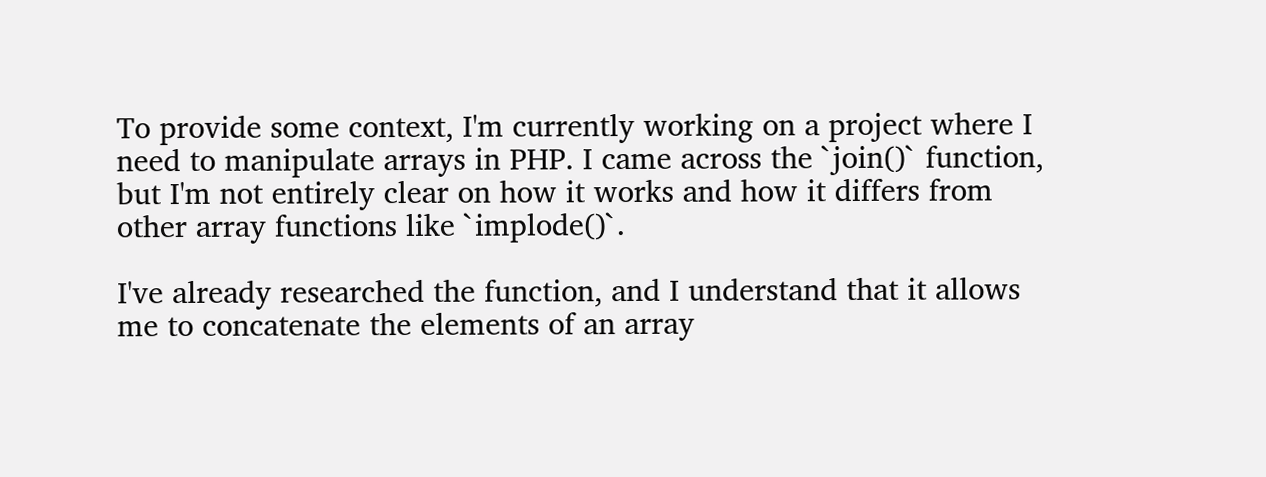To provide some context, I'm currently working on a project where I need to manipulate arrays in PHP. I came across the `join()` function, but I'm not entirely clear on how it works and how it differs from other array functions like `implode()`.

I've already researched the function, and I understand that it allows me to concatenate the elements of an array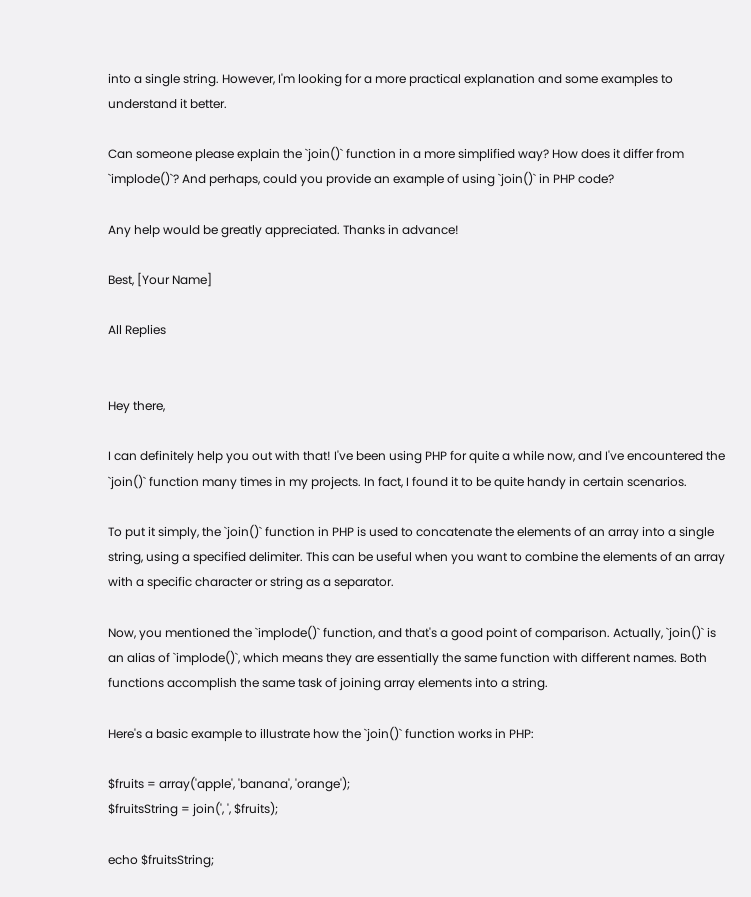into a single string. However, I'm looking for a more practical explanation and some examples to understand it better.

Can someone please explain the `join()` function in a more simplified way? How does it differ from `implode()`? And perhaps, could you provide an example of using `join()` in PHP code?

Any help would be greatly appreciated. Thanks in advance!

Best, [Your Name]

All Replies


Hey there,

I can definitely help you out with that! I've been using PHP for quite a while now, and I've encountered the `join()` function many times in my projects. In fact, I found it to be quite handy in certain scenarios.

To put it simply, the `join()` function in PHP is used to concatenate the elements of an array into a single string, using a specified delimiter. This can be useful when you want to combine the elements of an array with a specific character or string as a separator.

Now, you mentioned the `implode()` function, and that's a good point of comparison. Actually, `join()` is an alias of `implode()`, which means they are essentially the same function with different names. Both functions accomplish the same task of joining array elements into a string.

Here's a basic example to illustrate how the `join()` function works in PHP:

$fruits = array('apple', 'banana', 'orange');
$fruitsString = join(', ', $fruits);

echo $fruitsString;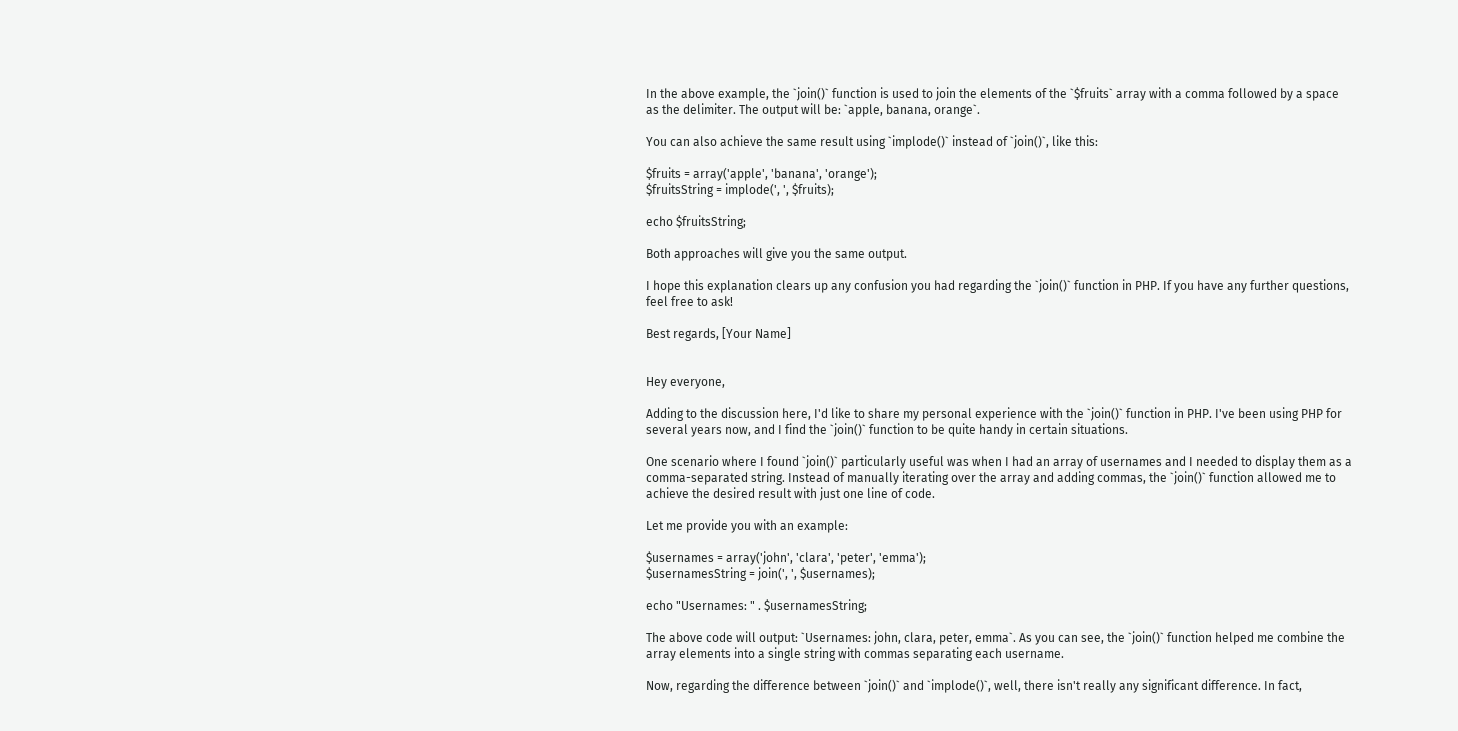In the above example, the `join()` function is used to join the elements of the `$fruits` array with a comma followed by a space as the delimiter. The output will be: `apple, banana, orange`.

You can also achieve the same result using `implode()` instead of `join()`, like this:

$fruits = array('apple', 'banana', 'orange');
$fruitsString = implode(', ', $fruits);

echo $fruitsString;

Both approaches will give you the same output.

I hope this explanation clears up any confusion you had regarding the `join()` function in PHP. If you have any further questions, feel free to ask!

Best regards, [Your Name]


Hey everyone,

Adding to the discussion here, I'd like to share my personal experience with the `join()` function in PHP. I've been using PHP for several years now, and I find the `join()` function to be quite handy in certain situations.

One scenario where I found `join()` particularly useful was when I had an array of usernames and I needed to display them as a comma-separated string. Instead of manually iterating over the array and adding commas, the `join()` function allowed me to achieve the desired result with just one line of code.

Let me provide you with an example:

$usernames = array('john', 'clara', 'peter', 'emma');
$usernamesString = join(', ', $usernames);

echo "Usernames: " . $usernamesString;

The above code will output: `Usernames: john, clara, peter, emma`. As you can see, the `join()` function helped me combine the array elements into a single string with commas separating each username.

Now, regarding the difference between `join()` and `implode()`, well, there isn't really any significant difference. In fact,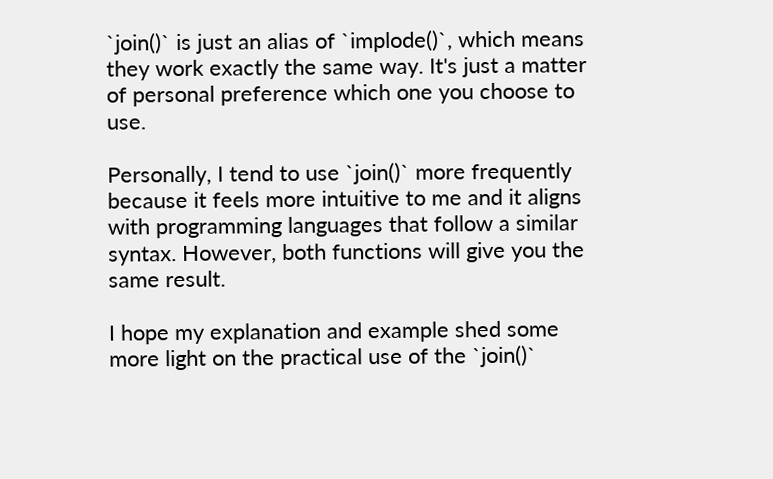`join()` is just an alias of `implode()`, which means they work exactly the same way. It's just a matter of personal preference which one you choose to use.

Personally, I tend to use `join()` more frequently because it feels more intuitive to me and it aligns with programming languages that follow a similar syntax. However, both functions will give you the same result.

I hope my explanation and example shed some more light on the practical use of the `join()`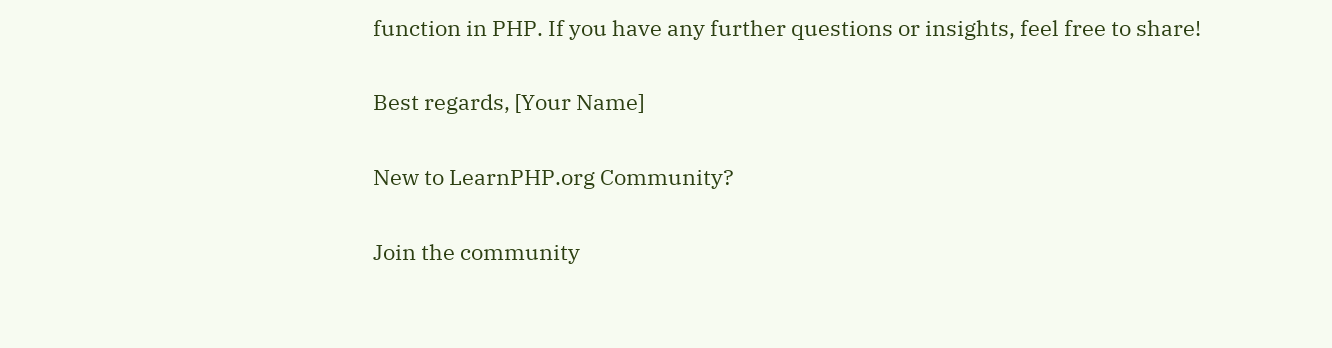function in PHP. If you have any further questions or insights, feel free to share!

Best regards, [Your Name]

New to LearnPHP.org Community?

Join the community